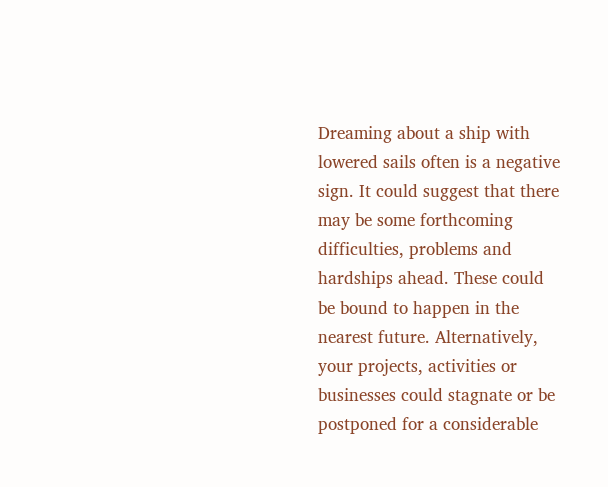Dreaming about a ship with lowered sails often is a negative sign. It could suggest that there may be some forthcoming difficulties, problems and hardships ahead. These could be bound to happen in the nearest future. Alternatively, your projects, activities or businesses could stagnate or be postponed for a considerable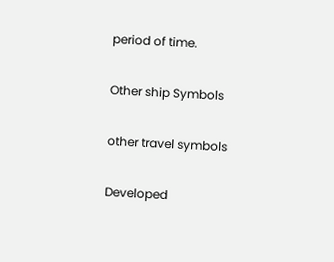period of time.

Other ship Symbols

other travel symbols

Developed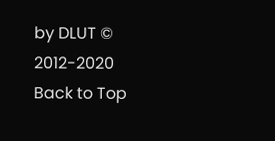by DLUT © 2012-2020 Back to Top